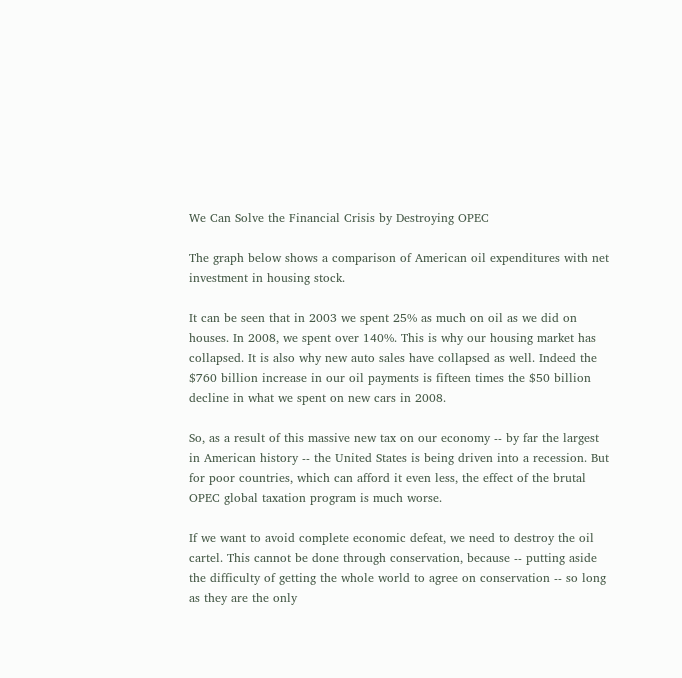We Can Solve the Financial Crisis by Destroying OPEC

The graph below shows a comparison of American oil expenditures with net investment in housing stock.

It can be seen that in 2003 we spent 25% as much on oil as we did on houses. In 2008, we spent over 140%. This is why our housing market has collapsed. It is also why new auto sales have collapsed as well. Indeed the $760 billion increase in our oil payments is fifteen times the $50 billion decline in what we spent on new cars in 2008.

So, as a result of this massive new tax on our economy -- by far the largest in American history -- the United States is being driven into a recession. But for poor countries, which can afford it even less, the effect of the brutal OPEC global taxation program is much worse.

If we want to avoid complete economic defeat, we need to destroy the oil cartel. This cannot be done through conservation, because -- putting aside the difficulty of getting the whole world to agree on conservation -- so long as they are the only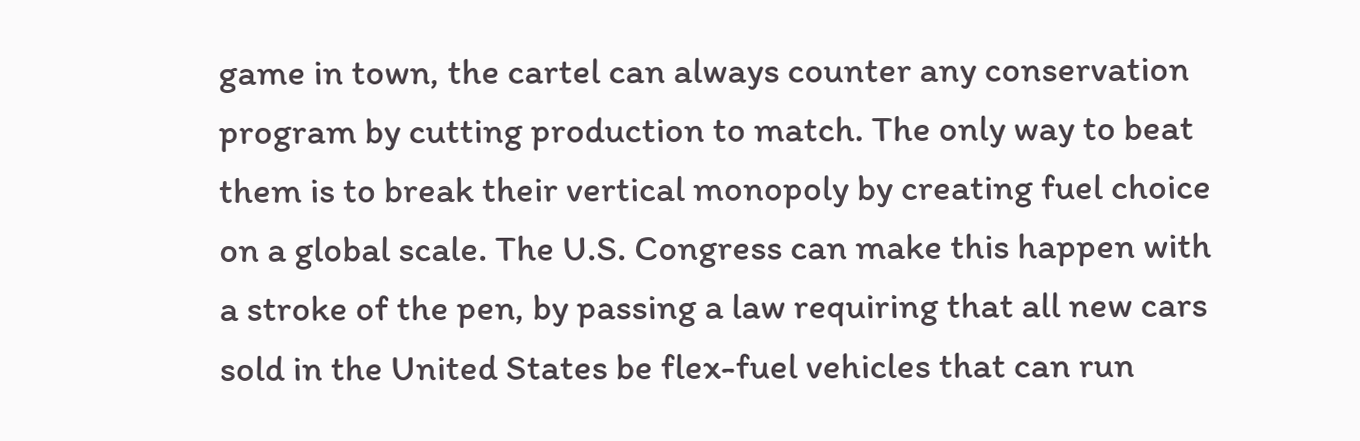game in town, the cartel can always counter any conservation program by cutting production to match. The only way to beat them is to break their vertical monopoly by creating fuel choice on a global scale. The U.S. Congress can make this happen with a stroke of the pen, by passing a law requiring that all new cars sold in the United States be flex-fuel vehicles that can run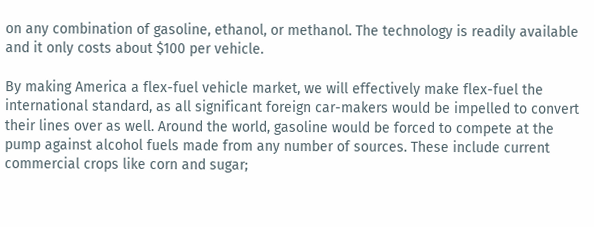on any combination of gasoline, ethanol, or methanol. The technology is readily available and it only costs about $100 per vehicle.

By making America a flex-fuel vehicle market, we will effectively make flex-fuel the international standard, as all significant foreign car-makers would be impelled to convert their lines over as well. Around the world, gasoline would be forced to compete at the pump against alcohol fuels made from any number of sources. These include current commercial crops like corn and sugar;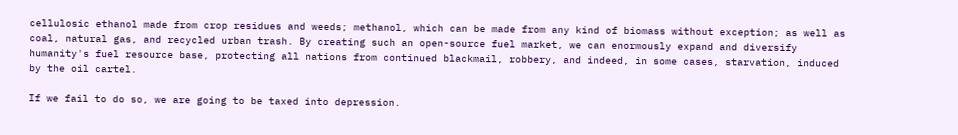cellulosic ethanol made from crop residues and weeds; methanol, which can be made from any kind of biomass without exception; as well as coal, natural gas, and recycled urban trash. By creating such an open-source fuel market, we can enormously expand and diversify humanity's fuel resource base, protecting all nations from continued blackmail, robbery, and indeed, in some cases, starvation, induced by the oil cartel.

If we fail to do so, we are going to be taxed into depression.